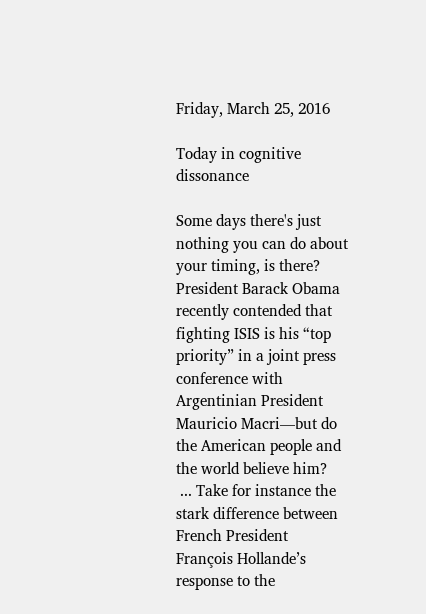Friday, March 25, 2016

Today in cognitive dissonance

Some days there's just nothing you can do about your timing, is there?
President Barack Obama recently contended that fighting ISIS is his “top priority” in a joint press conference with Argentinian President Mauricio Macri—but do the American people and the world believe him?
 ... Take for instance the stark difference between French President François Hollande’s response to the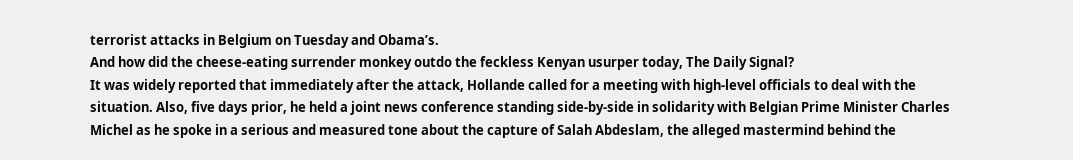terrorist attacks in Belgium on Tuesday and Obama’s.
And how did the cheese-eating surrender monkey outdo the feckless Kenyan usurper today, The Daily Signal?
It was widely reported that immediately after the attack, Hollande called for a meeting with high-level officials to deal with the situation. Also, five days prior, he held a joint news conference standing side-by-side in solidarity with Belgian Prime Minister Charles Michel as he spoke in a serious and measured tone about the capture of Salah Abdeslam, the alleged mastermind behind the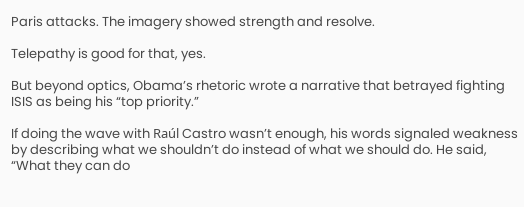Paris attacks. The imagery showed strength and resolve.

Telepathy is good for that, yes.

But beyond optics, Obama’s rhetoric wrote a narrative that betrayed fighting ISIS as being his “top priority.”

If doing the wave with Raúl Castro wasn’t enough, his words signaled weakness by describing what we shouldn’t do instead of what we should do. He said, “What they can do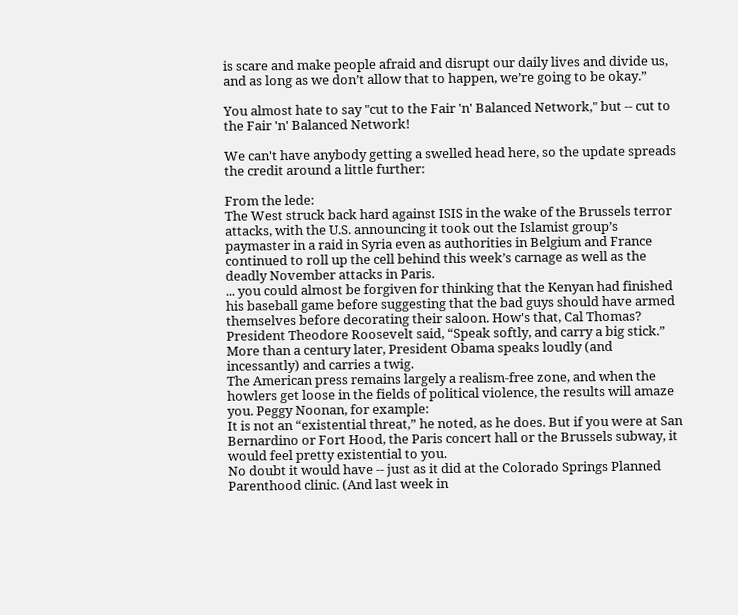is scare and make people afraid and disrupt our daily lives and divide us, and as long as we don’t allow that to happen, we’re going to be okay.”

You almost hate to say "cut to the Fair 'n' Balanced Network," but -- cut to the Fair 'n' Balanced Network!

We can't have anybody getting a swelled head here, so the update spreads the credit around a little further:

From the lede:
The West struck back hard against ISIS in the wake of the Brussels terror attacks, with the U.S. announcing it took out the Islamist group’s paymaster in a raid in Syria even as authorities in Belgium and France continued to roll up the cell behind this week’s carnage as well as the deadly November attacks in Paris.
... you could almost be forgiven for thinking that the Kenyan had finished his baseball game before suggesting that the bad guys should have armed themselves before decorating their saloon. How's that, Cal Thomas?
President Theodore Roosevelt said, “Speak softly, and carry a big stick.” More than a century later, President Obama speaks loudly (and incessantly) and carries a twig.
The American press remains largely a realism-free zone, and when the howlers get loose in the fields of political violence, the results will amaze you. Peggy Noonan, for example:
It is not an “existential threat,” he noted, as he does. But if you were at San Bernardino or Fort Hood, the Paris concert hall or the Brussels subway, it would feel pretty existential to you.
No doubt it would have -- just as it did at the Colorado Springs Planned Parenthood clinic. (And last week in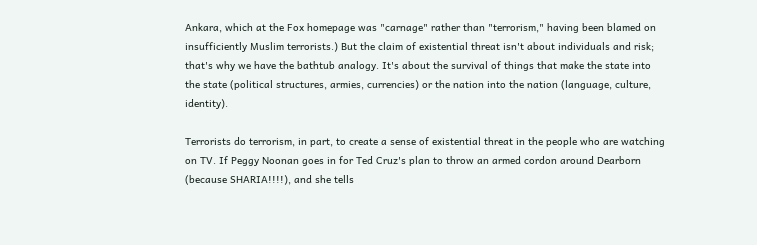Ankara, which at the Fox homepage was "carnage" rather than "terrorism," having been blamed on insufficiently Muslim terrorists.) But the claim of existential threat isn't about individuals and risk; that's why we have the bathtub analogy. It's about the survival of things that make the state into the state (political structures, armies, currencies) or the nation into the nation (language, culture, identity).

Terrorists do terrorism, in part, to create a sense of existential threat in the people who are watching on TV. If Peggy Noonan goes in for Ted Cruz's plan to throw an armed cordon around Dearborn (because SHARIA!!!!), and she tells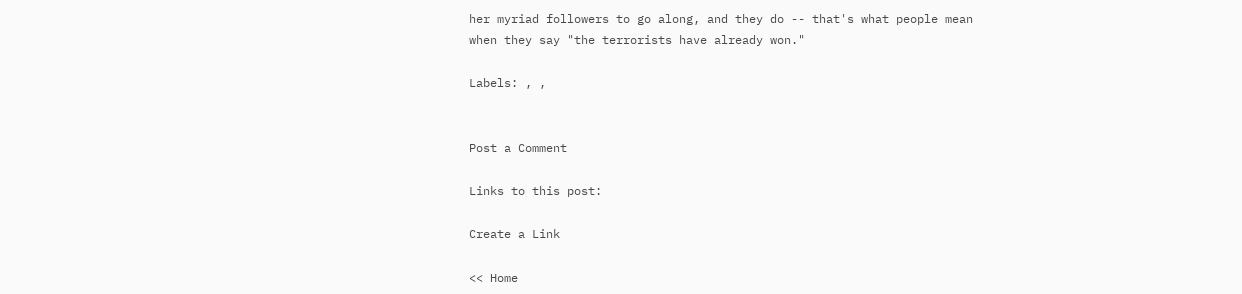her myriad followers to go along, and they do -- that's what people mean when they say "the terrorists have already won."

Labels: , ,


Post a Comment

Links to this post:

Create a Link

<< Home